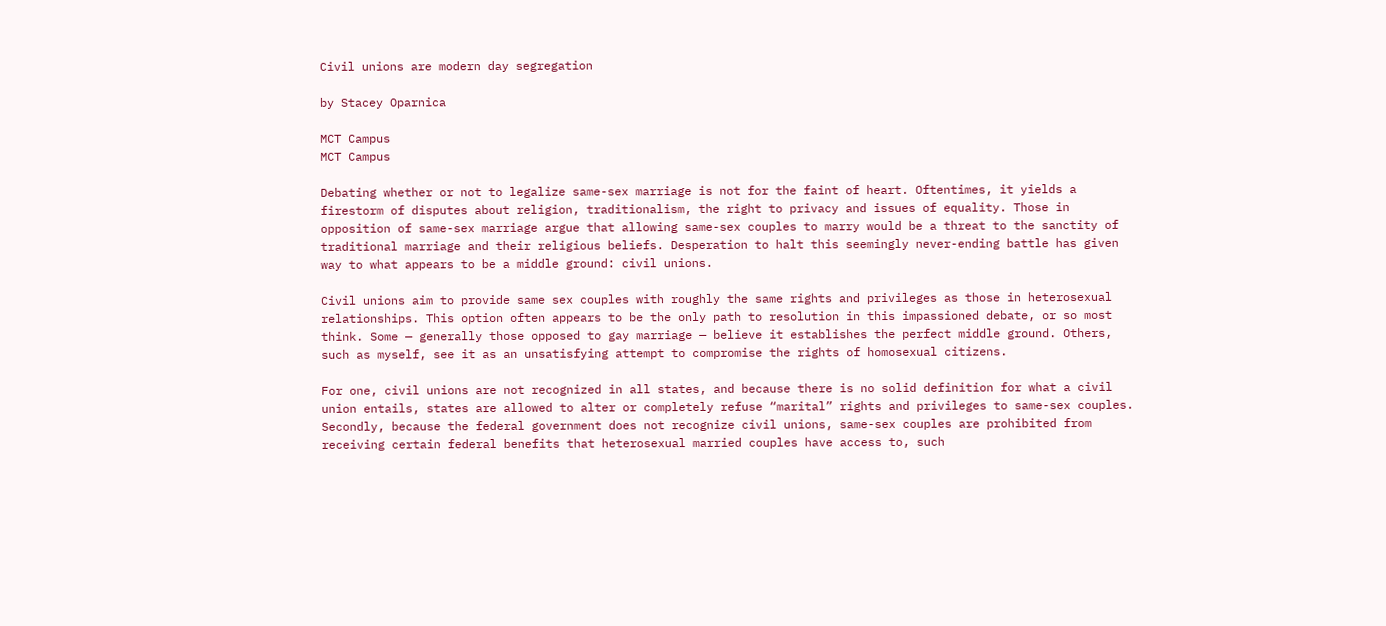Civil unions are modern day segregation

by Stacey Oparnica

MCT Campus
MCT Campus

Debating whether or not to legalize same-sex marriage is not for the faint of heart. Oftentimes, it yields a firestorm of disputes about religion, traditionalism, the right to privacy and issues of equality. Those in opposition of same-sex marriage argue that allowing same-sex couples to marry would be a threat to the sanctity of traditional marriage and their religious beliefs. Desperation to halt this seemingly never-ending battle has given way to what appears to be a middle ground: civil unions.

Civil unions aim to provide same sex couples with roughly the same rights and privileges as those in heterosexual relationships. This option often appears to be the only path to resolution in this impassioned debate, or so most think. Some — generally those opposed to gay marriage — believe it establishes the perfect middle ground. Others, such as myself, see it as an unsatisfying attempt to compromise the rights of homosexual citizens.

For one, civil unions are not recognized in all states, and because there is no solid definition for what a civil union entails, states are allowed to alter or completely refuse “marital” rights and privileges to same-sex couples. Secondly, because the federal government does not recognize civil unions, same-sex couples are prohibited from receiving certain federal benefits that heterosexual married couples have access to, such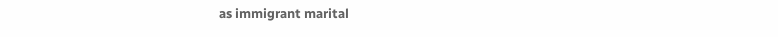as immigrant marital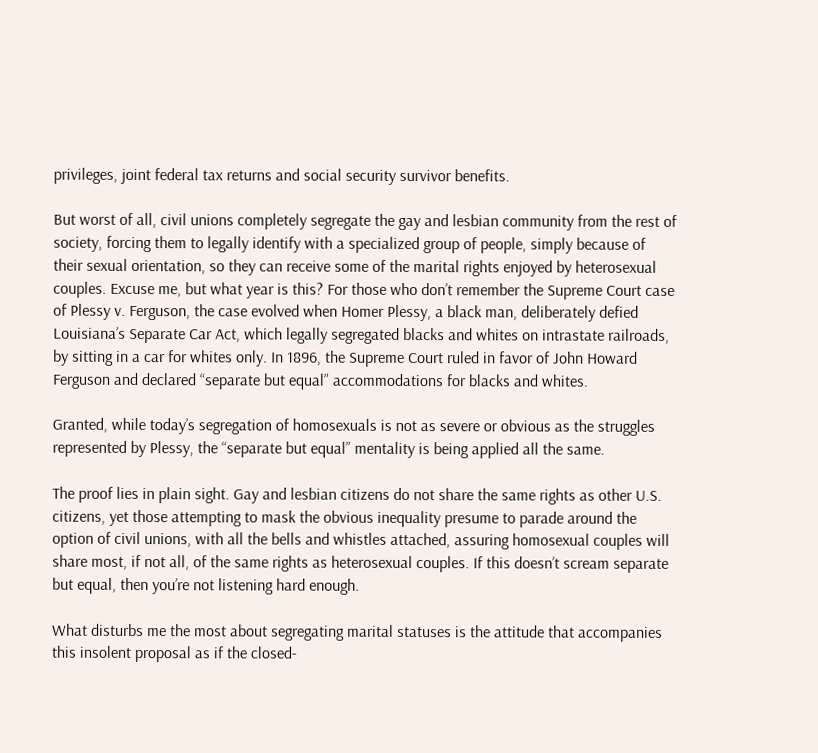privileges, joint federal tax returns and social security survivor benefits.

But worst of all, civil unions completely segregate the gay and lesbian community from the rest of society, forcing them to legally identify with a specialized group of people, simply because of their sexual orientation, so they can receive some of the marital rights enjoyed by heterosexual couples. Excuse me, but what year is this? For those who don’t remember the Supreme Court case of Plessy v. Ferguson, the case evolved when Homer Plessy, a black man, deliberately defied Louisiana’s Separate Car Act, which legally segregated blacks and whites on intrastate railroads, by sitting in a car for whites only. In 1896, the Supreme Court ruled in favor of John Howard Ferguson and declared “separate but equal” accommodations for blacks and whites.

Granted, while today’s segregation of homosexuals is not as severe or obvious as the struggles represented by Plessy, the “separate but equal” mentality is being applied all the same.

The proof lies in plain sight. Gay and lesbian citizens do not share the same rights as other U.S. citizens, yet those attempting to mask the obvious inequality presume to parade around the option of civil unions, with all the bells and whistles attached, assuring homosexual couples will share most, if not all, of the same rights as heterosexual couples. If this doesn’t scream separate but equal, then you’re not listening hard enough.

What disturbs me the most about segregating marital statuses is the attitude that accompanies this insolent proposal as if the closed-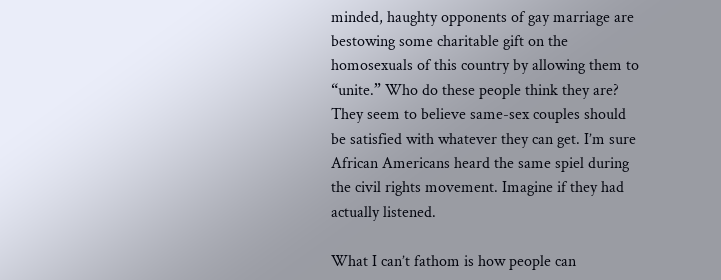minded, haughty opponents of gay marriage are bestowing some charitable gift on the homosexuals of this country by allowing them to “unite.” Who do these people think they are? They seem to believe same-sex couples should be satisfied with whatever they can get. I’m sure African Americans heard the same spiel during the civil rights movement. Imagine if they had actually listened.

What I can’t fathom is how people can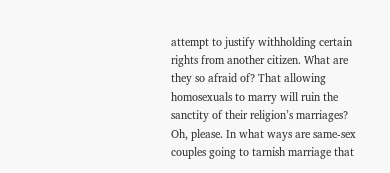attempt to justify withholding certain rights from another citizen. What are they so afraid of? That allowing homosexuals to marry will ruin the sanctity of their religion’s marriages? Oh, please. In what ways are same-sex couples going to tarnish marriage that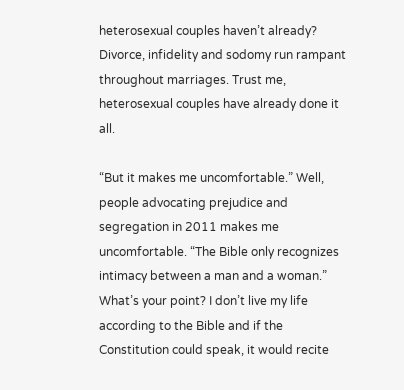heterosexual couples haven’t already? Divorce, infidelity and sodomy run rampant throughout marriages. Trust me, heterosexual couples have already done it all.

“But it makes me uncomfortable.” Well, people advocating prejudice and segregation in 2011 makes me uncomfortable. “The Bible only recognizes intimacy between a man and a woman.” What’s your point? I don’t live my life according to the Bible and if the Constitution could speak, it would recite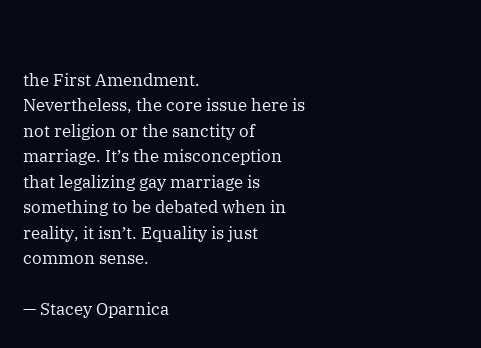the First Amendment. Nevertheless, the core issue here is not religion or the sanctity of marriage. It’s the misconception that legalizing gay marriage is something to be debated when in reality, it isn’t. Equality is just common sense.

— Stacey Oparnica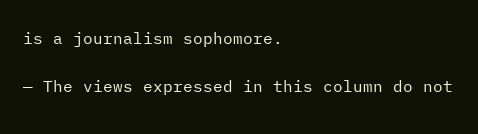is a journalism sophomore.

— The views expressed in this column do not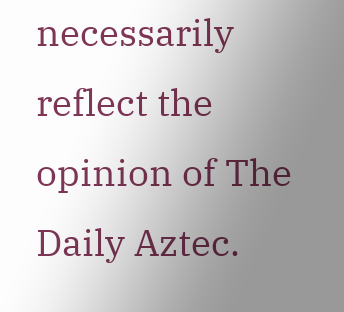necessarily reflect the opinion of The Daily Aztec.